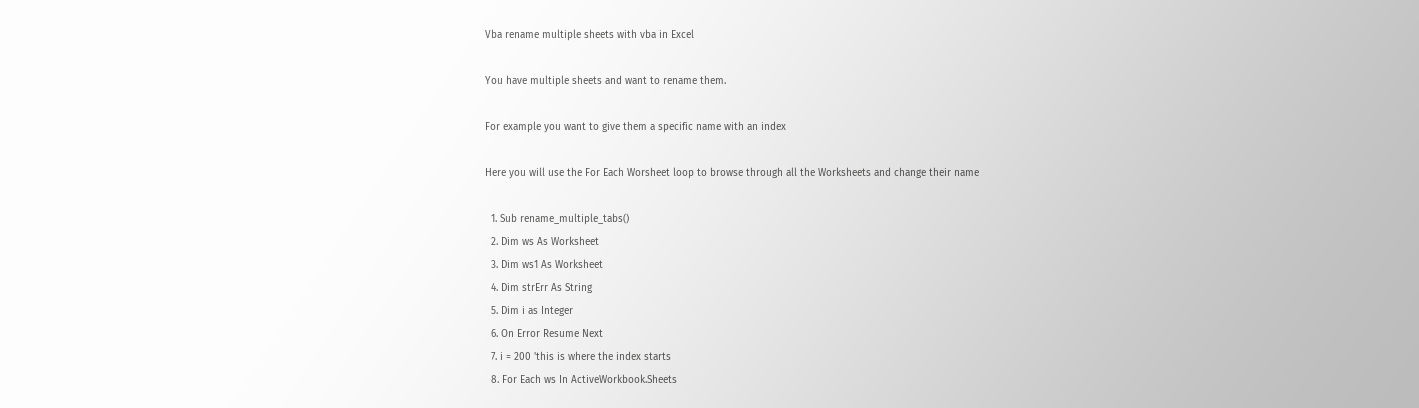Vba rename multiple sheets with vba in Excel

You have multiple sheets and want to rename them.

For example you want to give them a specific name with an index

Here you will use the For Each Worsheet loop to browse through all the Worksheets and change their name

  1. Sub rename_multiple_tabs()
  2. Dim ws As Worksheet
  3. Dim ws1 As Worksheet
  4. Dim strErr As String
  5. Dim i as Integer
  6. On Error Resume Next
  7. i = 200 'this is where the index starts
  8. For Each ws In ActiveWorkbook.Sheets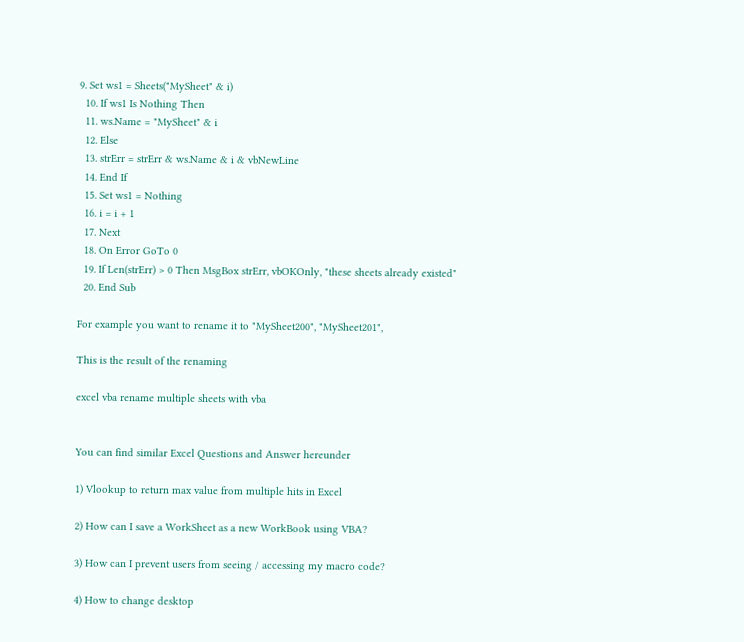9. Set ws1 = Sheets("MySheet" & i)
  10. If ws1 Is Nothing Then
  11. ws.Name = "MySheet" & i
  12. Else
  13. strErr = strErr & ws.Name & i & vbNewLine
  14. End If
  15. Set ws1 = Nothing
  16. i = i + 1
  17. Next
  18. On Error GoTo 0
  19. If Len(strErr) > 0 Then MsgBox strErr, vbOKOnly, "these sheets already existed"
  20. End Sub

For example you want to rename it to "MySheet200", "MySheet201",

This is the result of the renaming

excel vba rename multiple sheets with vba


You can find similar Excel Questions and Answer hereunder

1) Vlookup to return max value from multiple hits in Excel

2) How can I save a WorkSheet as a new WorkBook using VBA?

3) How can I prevent users from seeing / accessing my macro code?

4) How to change desktop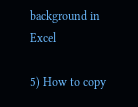background in Excel

5) How to copy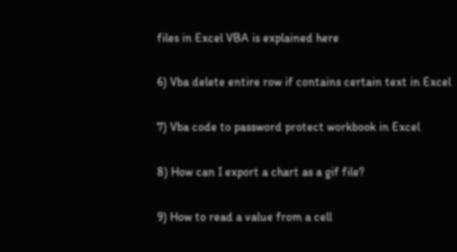files in Excel VBA is explained here

6) Vba delete entire row if contains certain text in Excel

7) Vba code to password protect workbook in Excel

8) How can I export a chart as a gif file?

9) How to read a value from a cell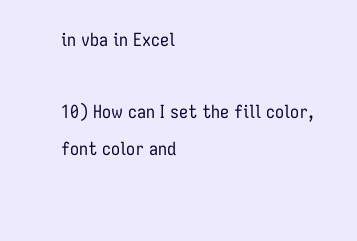in vba in Excel

10) How can I set the fill color, font color and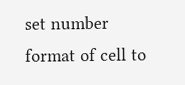set number format of cell to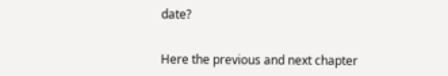date?


Here the previous and next chapter